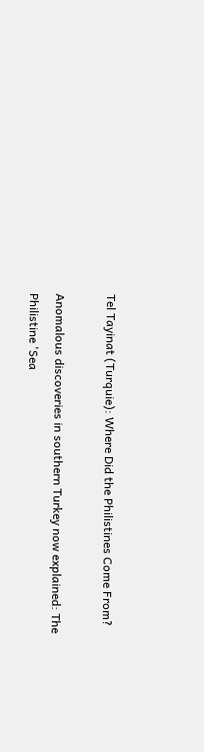Tel Tayinat (Turquie): Where Did the Philistines Come From?

Anomalous discoveries in southern Turkey now explained: The Philistine 'Sea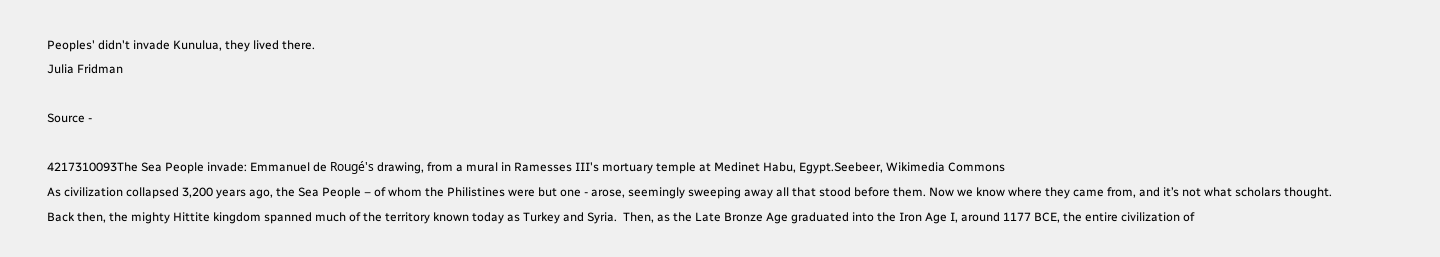Peoples' didn't invade Kunulua, they lived there.
Julia Fridman

Source -

4217310093The Sea People invade: Emmanuel de Rougé's drawing, from a mural in Ramesses III's mortuary temple at Medinet Habu, Egypt.Seebeer, Wikimedia Commons
As civilization collapsed 3,200 years ago, the Sea People – of whom the Philistines were but one - arose, seemingly sweeping away all that stood before them. Now we know where they came from, and it’s not what scholars thought.
Back then, the mighty Hittite kingdom spanned much of the territory known today as Turkey and Syria.  Then, as the Late Bronze Age graduated into the Iron Age I, around 1177 BCE, the entire civilization of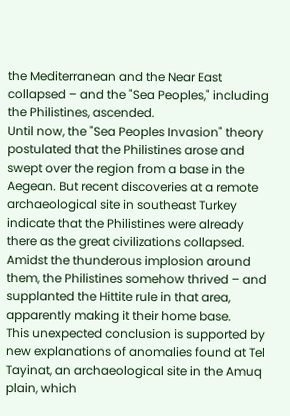the Mediterranean and the Near East collapsed – and the "Sea Peoples," including the Philistines, ascended.
Until now, the "Sea Peoples Invasion" theory postulated that the Philistines arose and swept over the region from a base in the Aegean. But recent discoveries at a remote archaeological site in southeast Turkey indicate that the Philistines were already there as the great civilizations collapsed. Amidst the thunderous implosion around them, the Philistines somehow thrived – and supplanted the Hittite rule in that area, apparently making it their home base.
This unexpected conclusion is supported by new explanations of anomalies found at Tel Tayinat, an archaeological site in the Amuq plain, which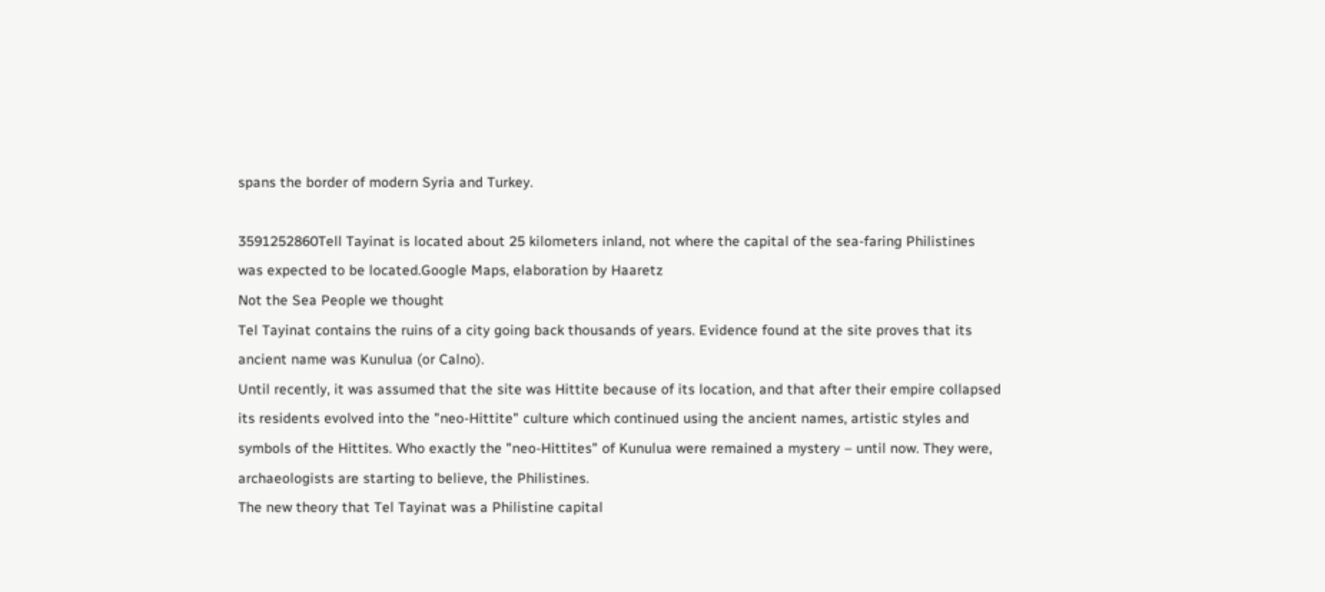spans the border of modern Syria and Turkey.

3591252860Tell Tayinat is located about 25 kilometers inland, not where the capital of the sea-faring Philistines was expected to be located.Google Maps, elaboration by Haaretz
Not the Sea People we thought
Tel Tayinat contains the ruins of a city going back thousands of years. Evidence found at the site proves that its ancient name was Kunulua (or Calno).
Until recently, it was assumed that the site was Hittite because of its location, and that after their empire collapsed its residents evolved into the "neo-Hittite" culture which continued using the ancient names, artistic styles and symbols of the Hittites. Who exactly the "neo-Hittites" of Kunulua were remained a mystery – until now. They were, archaeologists are starting to believe, the Philistines.
The new theory that Tel Tayinat was a Philistine capital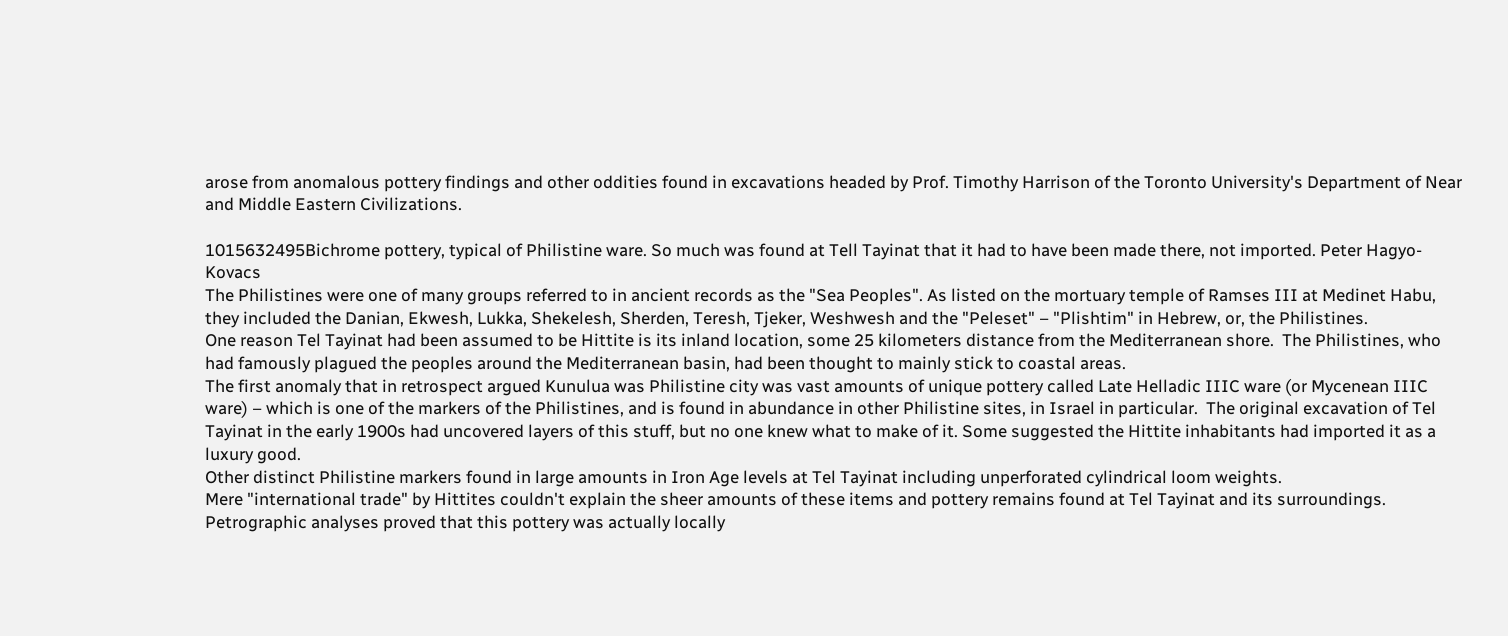arose from anomalous pottery findings and other oddities found in excavations headed by Prof. Timothy Harrison of the Toronto University's Department of Near and Middle Eastern Civilizations.

1015632495Bichrome pottery, typical of Philistine ware. So much was found at Tell Tayinat that it had to have been made there, not imported. Peter Hagyo-Kovacs
The Philistines were one of many groups referred to in ancient records as the "Sea Peoples". As listed on the mortuary temple of Ramses III at Medinet Habu, they included the Danian, Ekwesh, Lukka, Shekelesh, Sherden, Teresh, Tjeker, Weshwesh and the "Peleset" – "Plishtim" in Hebrew, or, the Philistines.
One reason Tel Tayinat had been assumed to be Hittite is its inland location, some 25 kilometers distance from the Mediterranean shore.  The Philistines, who had famously plagued the peoples around the Mediterranean basin, had been thought to mainly stick to coastal areas.
The first anomaly that in retrospect argued Kunulua was Philistine city was vast amounts of unique pottery called Late Helladic IIIC ware (or Mycenean IIIC ware) – which is one of the markers of the Philistines, and is found in abundance in other Philistine sites, in Israel in particular.  The original excavation of Tel Tayinat in the early 1900s had uncovered layers of this stuff, but no one knew what to make of it. Some suggested the Hittite inhabitants had imported it as a luxury good.
Other distinct Philistine markers found in large amounts in Iron Age levels at Tel Tayinat including unperforated cylindrical loom weights.
Mere "international trade" by Hittites couldn't explain the sheer amounts of these items and pottery remains found at Tel Tayinat and its surroundings. Petrographic analyses proved that this pottery was actually locally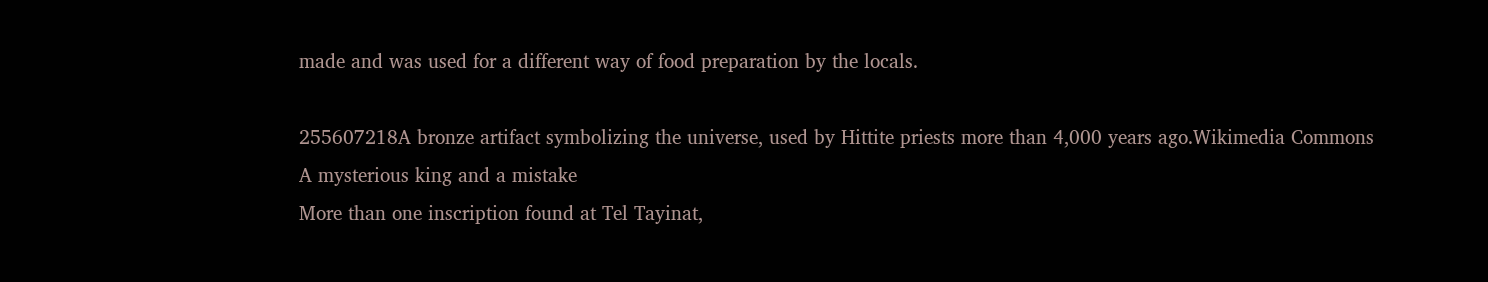made and was used for a different way of food preparation by the locals.

255607218A bronze artifact symbolizing the universe, used by Hittite priests more than 4,000 years ago.Wikimedia Commons
A mysterious king and a mistake
More than one inscription found at Tel Tayinat,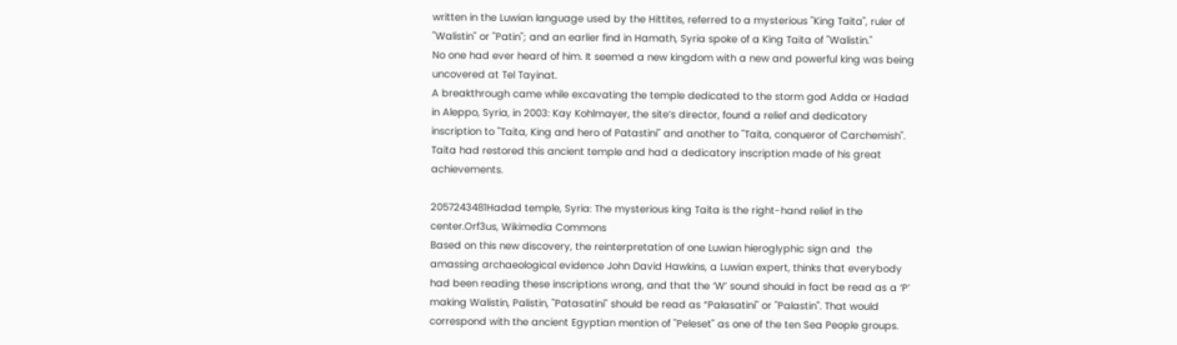written in the Luwian language used by the Hittites, referred to a mysterious "King Taita", ruler of "Walistin" or "Patin"; and an earlier find in Hamath, Syria spoke of a King Taita of "Walistin."
No one had ever heard of him. It seemed a new kingdom with a new and powerful king was being uncovered at Tel Tayinat.
A breakthrough came while excavating the temple dedicated to the storm god Adda or Hadad in Aleppo, Syria, in 2003: Kay Kohlmayer, the site’s director, found a relief and dedicatory inscription to "Taita, King and hero of Patastini" and another to "Taita, conqueror of Carchemish". Taita had restored this ancient temple and had a dedicatory inscription made of his great achievements.

2057243481Hadad temple, Syria: The mysterious king Taita is the right-hand relief in the center.Orf3us, Wikimedia Commons
Based on this new discovery, the reinterpretation of one Luwian hieroglyphic sign and  the amassing archaeological evidence John David Hawkins, a Luwian expert, thinks that everybody had been reading these inscriptions wrong, and that the ‘W’ sound should in fact be read as a ‘P’ making Walistin, Palistin, "Patasatini" should be read as “Palasatini" or "Palastin". That would correspond with the ancient Egyptian mention of "Peleset" as one of the ten Sea People groups.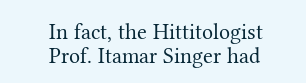In fact, the Hittitologist Prof. Itamar Singer had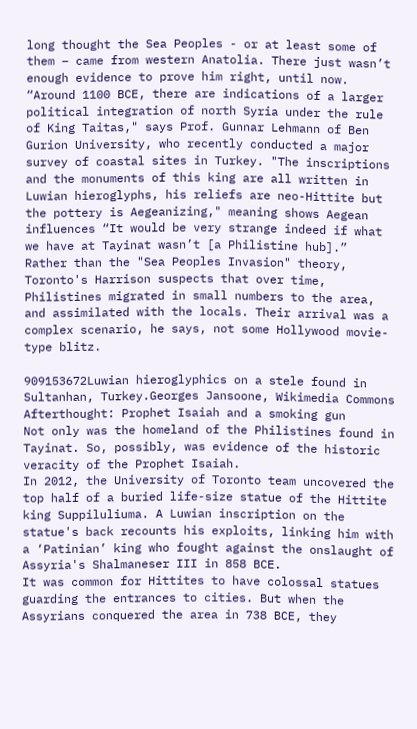long thought the Sea Peoples - or at least some of them – came from western Anatolia. There just wasn’t enough evidence to prove him right, until now.
“Around 1100 BCE, there are indications of a larger political integration of north Syria under the rule of King Taitas," says Prof. Gunnar Lehmann of Ben Gurion University, who recently conducted a major survey of coastal sites in Turkey. "The inscriptions and the monuments of this king are all written in Luwian hieroglyphs, his reliefs are neo-Hittite but the pottery is Aegeanizing," meaning shows Aegean influences “It would be very strange indeed if what we have at Tayinat wasn’t [a Philistine hub].”
Rather than the "Sea Peoples Invasion" theory, Toronto's Harrison suspects that over time, Philistines migrated in small numbers to the area, and assimilated with the locals. Their arrival was a complex scenario, he says, not some Hollywood movie-type blitz.

909153672Luwian hieroglyphics on a stele found in Sultanhan, Turkey.Georges Jansoone, Wikimedia Commons
Afterthought: Prophet Isaiah and a smoking gun
Not only was the homeland of the Philistines found in Tayinat. So, possibly, was evidence of the historic veracity of the Prophet Isaiah.
In 2012, the University of Toronto team uncovered the top half of a buried life-size statue of the Hittite king Suppiluliuma. A Luwian inscription on the statue's back recounts his exploits, linking him with a ‘Patinian’ king who fought against the onslaught of Assyria's Shalmaneser III in 858 BCE.
It was common for Hittites to have colossal statues guarding the entrances to cities. But when the Assyrians conquered the area in 738 BCE, they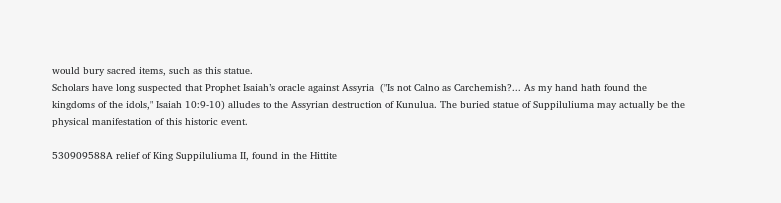would bury sacred items, such as this statue.
Scholars have long suspected that Prophet Isaiah’s oracle against Assyria  ("Is not Calno as Carchemish?... As my hand hath found the kingdoms of the idols," Isaiah 10:9-10) alludes to the Assyrian destruction of Kunulua. The buried statue of Suppiluliuma may actually be the physical manifestation of this historic event.

530909588A relief of King Suppiluliuma II, found in the Hittite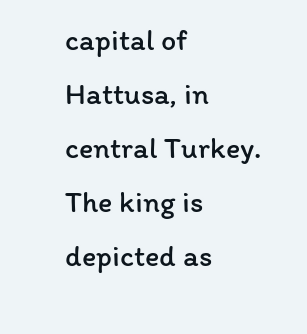capital of Hattusa, in central Turkey. The king is depicted as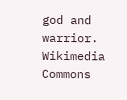god and warrior. Wikimedia Commons